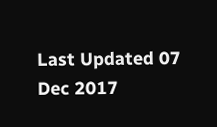Last Updated 07 Dec 2017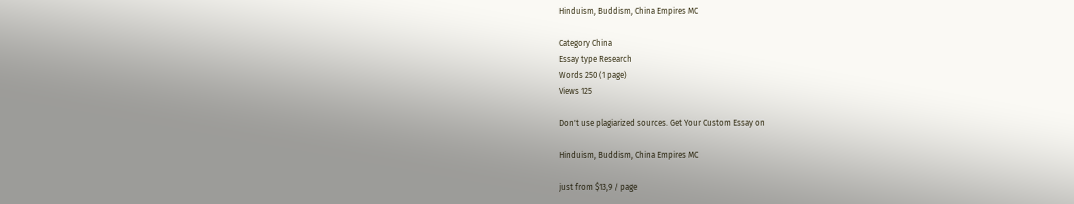Hinduism, Buddism, China Empires MC

Category China
Essay type Research
Words 250 (1 page)
Views 125

Don't use plagiarized sources. Get Your Custom Essay on

Hinduism, Buddism, China Empires MC

just from $13,9 / page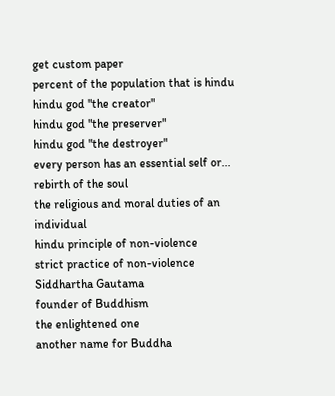get custom paper
percent of the population that is hindu
hindu god "the creator"
hindu god "the preserver"
hindu god "the destroyer"
every person has an essential self or...
rebirth of the soul
the religious and moral duties of an individual
hindu principle of non-violence
strict practice of non-violence
Siddhartha Gautama
founder of Buddhism
the enlightened one
another name for Buddha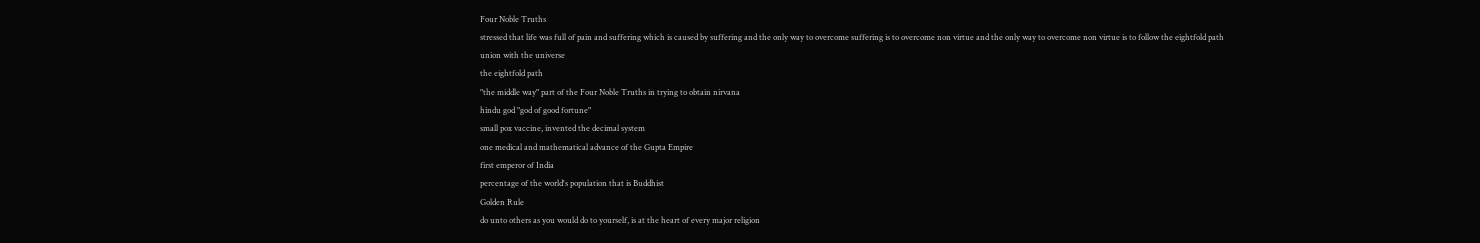Four Noble Truths
stressed that life was full of pain and suffering which is caused by suffering and the only way to overcome suffering is to overcome non virtue and the only way to overcome non virtue is to follow the eightfold path
union with the universe
the eightfold path
"the middle way" part of the Four Noble Truths in trying to obtain nirvana
hindu god "god of good fortune"
small pox vaccine, invented the decimal system
one medical and mathematical advance of the Gupta Empire
first emperor of India
percentage of the world's population that is Buddhist
Golden Rule
do unto others as you would do to yourself, is at the heart of every major religion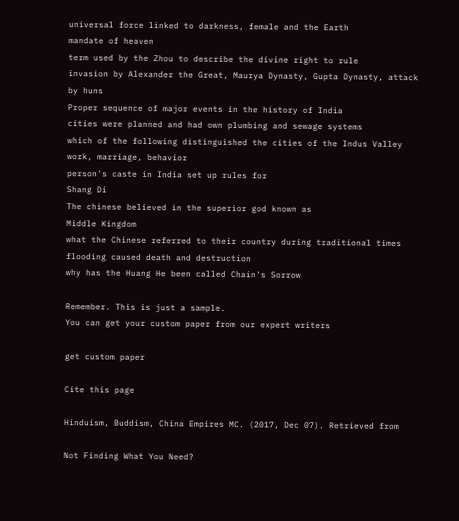universal force linked to darkness, female and the Earth
mandate of heaven
term used by the Zhou to describe the divine right to rule
invasion by Alexander the Great, Maurya Dynasty, Gupta Dynasty, attack by huns
Proper sequence of major events in the history of India
cities were planned and had own plumbing and sewage systems
which of the following distinguished the cities of the Indus Valley
work, marriage, behavior
person's caste in India set up rules for
Shang Di
The chinese believed in the superior god known as
Middle Kingdom
what the Chinese referred to their country during traditional times
flooding caused death and destruction
why has the Huang He been called Chain's Sorrow

Remember. This is just a sample.
You can get your custom paper from our expert writers

get custom paper

Cite this page

Hinduism, Buddism, China Empires MC. (2017, Dec 07). Retrieved from

Not Finding What You Need?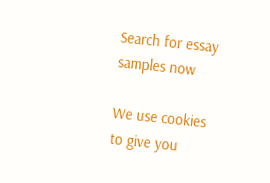Search for essay samples now

We use cookies to give you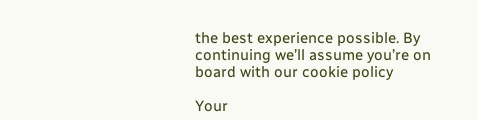the best experience possible. By continuing we’ll assume you’re on board with our cookie policy

Your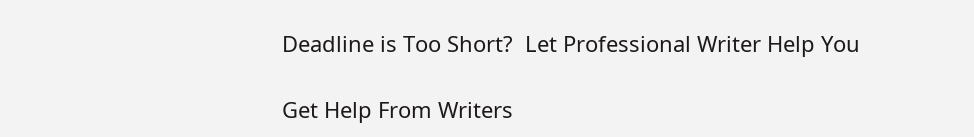Deadline is Too Short?  Let Professional Writer Help You

Get Help From Writers